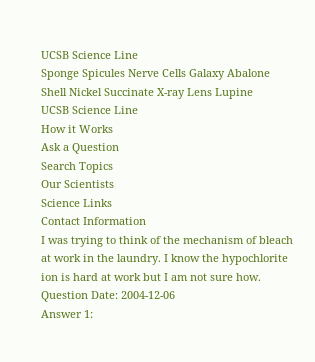UCSB Science Line
Sponge Spicules Nerve Cells Galaxy Abalone Shell Nickel Succinate X-ray Lens Lupine
UCSB Science Line
How it Works
Ask a Question
Search Topics
Our Scientists
Science Links
Contact Information
I was trying to think of the mechanism of bleach at work in the laundry. I know the hypochlorite ion is hard at work but I am not sure how.
Question Date: 2004-12-06
Answer 1: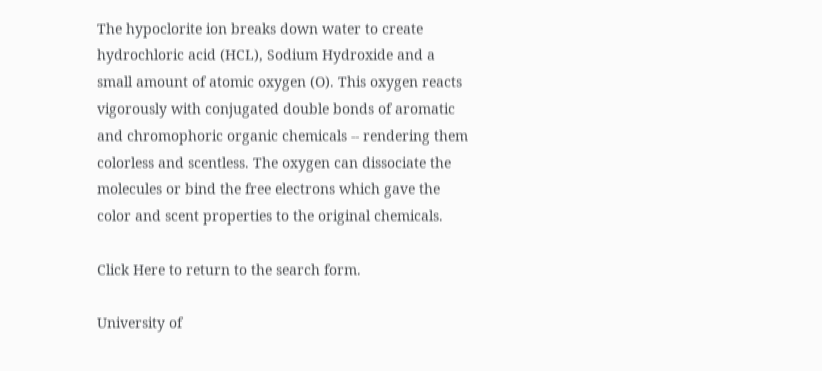The hypoclorite ion breaks down water to create hydrochloric acid (HCL), Sodium Hydroxide and a small amount of atomic oxygen (O). This oxygen reacts vigorously with conjugated double bonds of aromatic and chromophoric organic chemicals -- rendering them colorless and scentless. The oxygen can dissociate the molecules or bind the free electrons which gave the color and scent properties to the original chemicals.

Click Here to return to the search form.

University of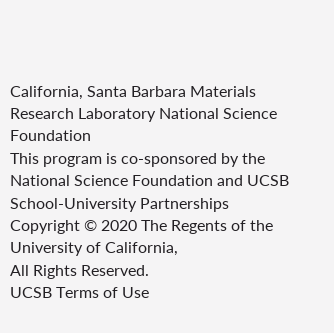California, Santa Barbara Materials Research Laboratory National Science Foundation
This program is co-sponsored by the National Science Foundation and UCSB School-University Partnerships
Copyright © 2020 The Regents of the University of California,
All Rights Reserved.
UCSB Terms of Use